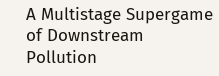A Multistage Supergame of Downstream Pollution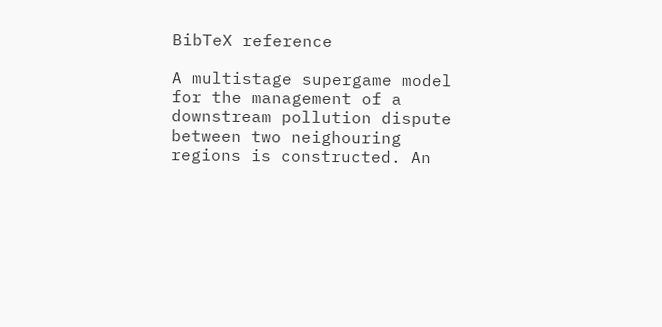BibTeX reference

A multistage supergame model for the management of a downstream pollution dispute between two neighouring regions is constructed. An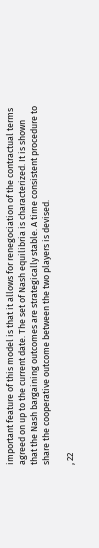important feature of this model is that it allows for renegociation of the contractual terms agreed on up to the current date. The set of Nash equilibria is characterized. It is shown that the Nash bargaining outcomes are strategically stable. A time consistent procedure to share the cooperative outcome between the two players is devised.

, 22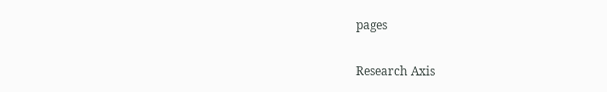pages

Research Axis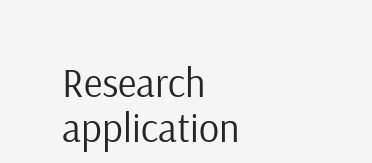Research application